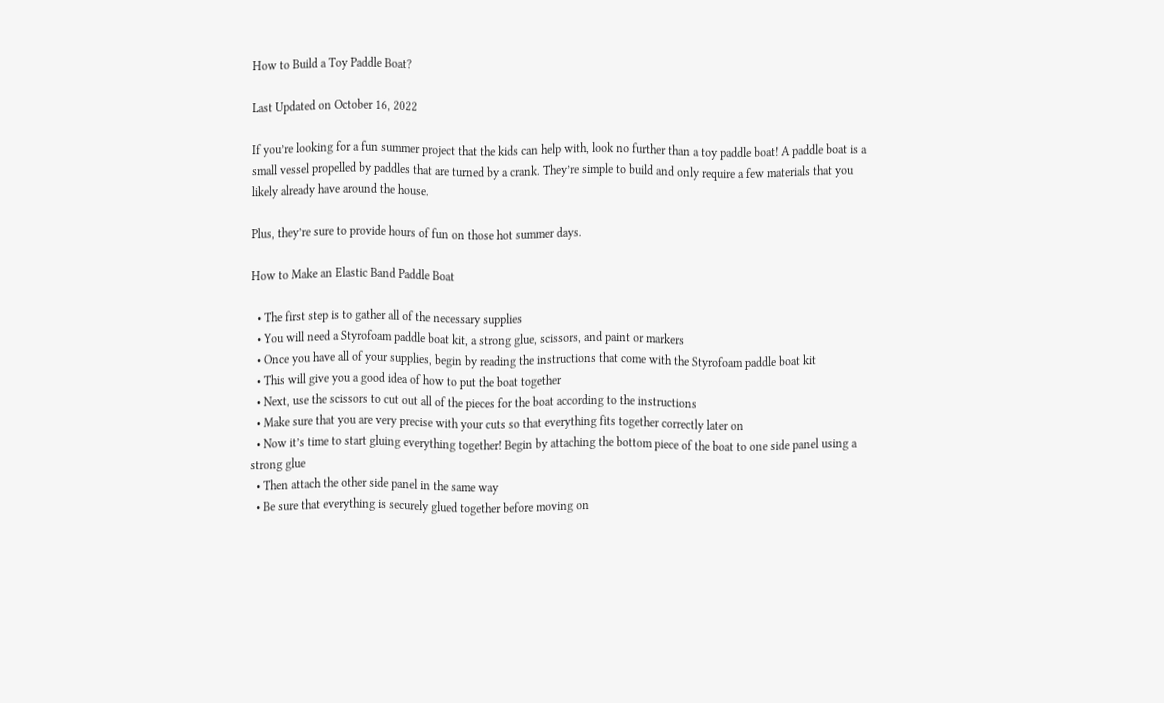How to Build a Toy Paddle Boat?

Last Updated on October 16, 2022

If you’re looking for a fun summer project that the kids can help with, look no further than a toy paddle boat! A paddle boat is a small vessel propelled by paddles that are turned by a crank. They’re simple to build and only require a few materials that you likely already have around the house.

Plus, they’re sure to provide hours of fun on those hot summer days.

How to Make an Elastic Band Paddle Boat

  • The first step is to gather all of the necessary supplies
  • You will need a Styrofoam paddle boat kit, a strong glue, scissors, and paint or markers
  • Once you have all of your supplies, begin by reading the instructions that come with the Styrofoam paddle boat kit
  • This will give you a good idea of how to put the boat together
  • Next, use the scissors to cut out all of the pieces for the boat according to the instructions
  • Make sure that you are very precise with your cuts so that everything fits together correctly later on
  • Now it’s time to start gluing everything together! Begin by attaching the bottom piece of the boat to one side panel using a strong glue
  • Then attach the other side panel in the same way
  • Be sure that everything is securely glued together before moving on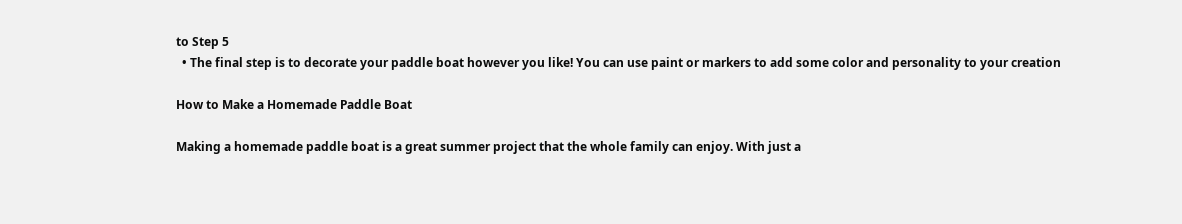to Step 5
  • The final step is to decorate your paddle boat however you like! You can use paint or markers to add some color and personality to your creation

How to Make a Homemade Paddle Boat

Making a homemade paddle boat is a great summer project that the whole family can enjoy. With just a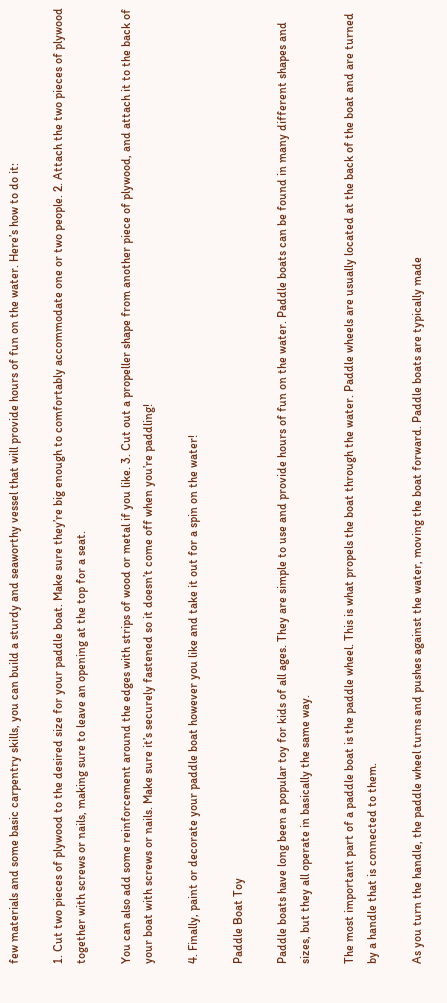few materials and some basic carpentry skills, you can build a sturdy and seaworthy vessel that will provide hours of fun on the water. Here’s how to do it:

1. Cut two pieces of plywood to the desired size for your paddle boat. Make sure they’re big enough to comfortably accommodate one or two people. 2. Attach the two pieces of plywood together with screws or nails, making sure to leave an opening at the top for a seat.

You can also add some reinforcement around the edges with strips of wood or metal if you like. 3. Cut out a propeller shape from another piece of plywood, and attach it to the back of your boat with screws or nails. Make sure it’s securely fastened so it doesn’t come off when you’re paddling!

4. Finally, paint or decorate your paddle boat however you like and take it out for a spin on the water!

Paddle Boat Toy

Paddle boats have long been a popular toy for kids of all ages. They are simple to use and provide hours of fun on the water. Paddle boats can be found in many different shapes and sizes, but they all operate in basically the same way.

The most important part of a paddle boat is the paddle wheel. This is what propels the boat through the water. Paddle wheels are usually located at the back of the boat and are turned by a handle that is connected to them.

As you turn the handle, the paddle wheel turns and pushes against the water, moving the boat forward. Paddle boats are typically made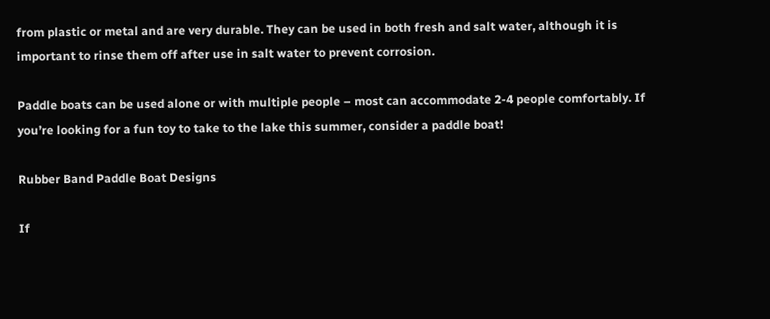from plastic or metal and are very durable. They can be used in both fresh and salt water, although it is important to rinse them off after use in salt water to prevent corrosion.

Paddle boats can be used alone or with multiple people – most can accommodate 2-4 people comfortably. If you’re looking for a fun toy to take to the lake this summer, consider a paddle boat!

Rubber Band Paddle Boat Designs

If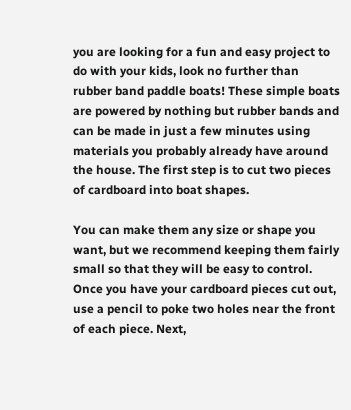you are looking for a fun and easy project to do with your kids, look no further than rubber band paddle boats! These simple boats are powered by nothing but rubber bands and can be made in just a few minutes using materials you probably already have around the house. The first step is to cut two pieces of cardboard into boat shapes.

You can make them any size or shape you want, but we recommend keeping them fairly small so that they will be easy to control. Once you have your cardboard pieces cut out, use a pencil to poke two holes near the front of each piece. Next,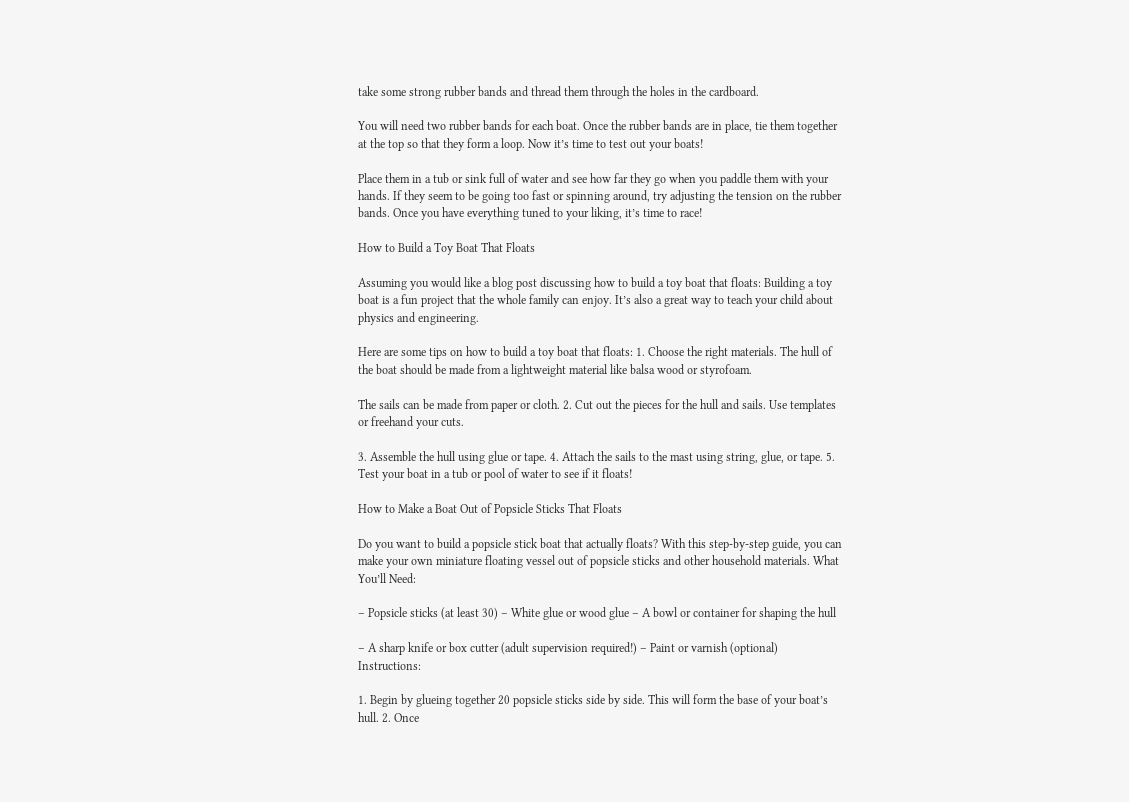take some strong rubber bands and thread them through the holes in the cardboard.

You will need two rubber bands for each boat. Once the rubber bands are in place, tie them together at the top so that they form a loop. Now it’s time to test out your boats!

Place them in a tub or sink full of water and see how far they go when you paddle them with your hands. If they seem to be going too fast or spinning around, try adjusting the tension on the rubber bands. Once you have everything tuned to your liking, it’s time to race!

How to Build a Toy Boat That Floats

Assuming you would like a blog post discussing how to build a toy boat that floats: Building a toy boat is a fun project that the whole family can enjoy. It’s also a great way to teach your child about physics and engineering.

Here are some tips on how to build a toy boat that floats: 1. Choose the right materials. The hull of the boat should be made from a lightweight material like balsa wood or styrofoam.

The sails can be made from paper or cloth. 2. Cut out the pieces for the hull and sails. Use templates or freehand your cuts.

3. Assemble the hull using glue or tape. 4. Attach the sails to the mast using string, glue, or tape. 5. Test your boat in a tub or pool of water to see if it floats!

How to Make a Boat Out of Popsicle Sticks That Floats

Do you want to build a popsicle stick boat that actually floats? With this step-by-step guide, you can make your own miniature floating vessel out of popsicle sticks and other household materials. What You’ll Need:

– Popsicle sticks (at least 30) – White glue or wood glue – A bowl or container for shaping the hull

– A sharp knife or box cutter (adult supervision required!) – Paint or varnish (optional) Instructions:

1. Begin by glueing together 20 popsicle sticks side by side. This will form the base of your boat’s hull. 2. Once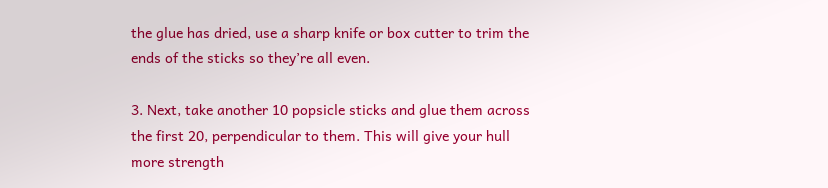the glue has dried, use a sharp knife or box cutter to trim the ends of the sticks so they’re all even.

3. Next, take another 10 popsicle sticks and glue them across the first 20, perpendicular to them. This will give your hull more strength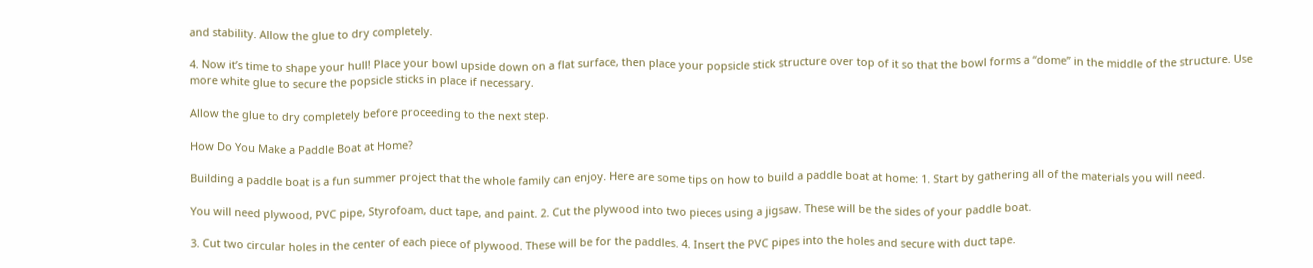and stability. Allow the glue to dry completely.

4. Now it’s time to shape your hull! Place your bowl upside down on a flat surface, then place your popsicle stick structure over top of it so that the bowl forms a “dome” in the middle of the structure. Use more white glue to secure the popsicle sticks in place if necessary.

Allow the glue to dry completely before proceeding to the next step.

How Do You Make a Paddle Boat at Home?

Building a paddle boat is a fun summer project that the whole family can enjoy. Here are some tips on how to build a paddle boat at home: 1. Start by gathering all of the materials you will need.

You will need plywood, PVC pipe, Styrofoam, duct tape, and paint. 2. Cut the plywood into two pieces using a jigsaw. These will be the sides of your paddle boat.

3. Cut two circular holes in the center of each piece of plywood. These will be for the paddles. 4. Insert the PVC pipes into the holes and secure with duct tape.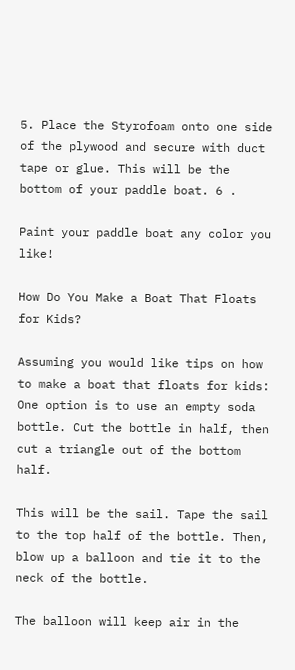5. Place the Styrofoam onto one side of the plywood and secure with duct tape or glue. This will be the bottom of your paddle boat. 6 .

Paint your paddle boat any color you like!

How Do You Make a Boat That Floats for Kids?

Assuming you would like tips on how to make a boat that floats for kids: One option is to use an empty soda bottle. Cut the bottle in half, then cut a triangle out of the bottom half.

This will be the sail. Tape the sail to the top half of the bottle. Then, blow up a balloon and tie it to the neck of the bottle.

The balloon will keep air in the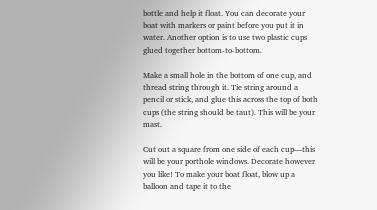bottle and help it float. You can decorate your boat with markers or paint before you put it in water. Another option is to use two plastic cups glued together bottom-to-bottom.

Make a small hole in the bottom of one cup, and thread string through it. Tie string around a pencil or stick, and glue this across the top of both cups (the string should be taut). This will be your mast.

Cut out a square from one side of each cup—this will be your porthole windows. Decorate however you like! To make your boat float, blow up a balloon and tape it to the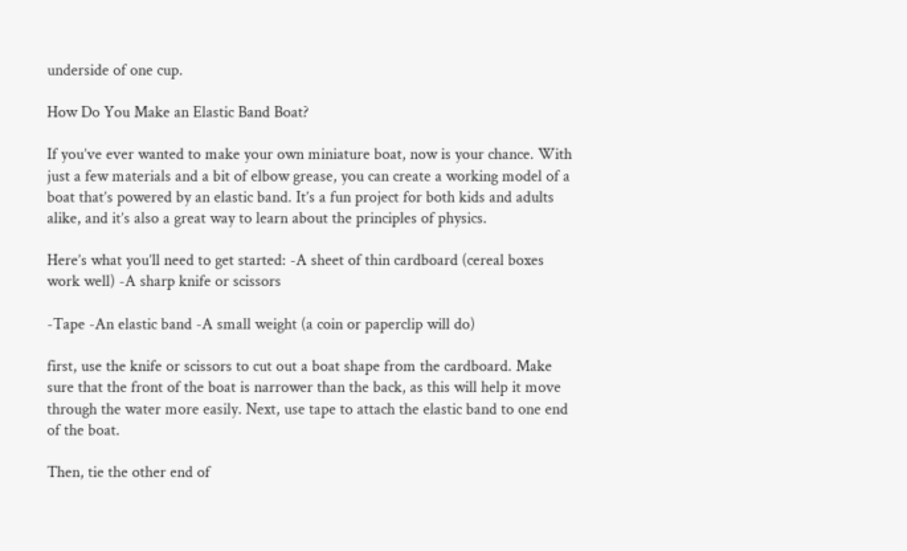underside of one cup.

How Do You Make an Elastic Band Boat?

If you’ve ever wanted to make your own miniature boat, now is your chance. With just a few materials and a bit of elbow grease, you can create a working model of a boat that’s powered by an elastic band. It’s a fun project for both kids and adults alike, and it’s also a great way to learn about the principles of physics.

Here’s what you’ll need to get started: -A sheet of thin cardboard (cereal boxes work well) -A sharp knife or scissors

-Tape -An elastic band -A small weight (a coin or paperclip will do)

first, use the knife or scissors to cut out a boat shape from the cardboard. Make sure that the front of the boat is narrower than the back, as this will help it move through the water more easily. Next, use tape to attach the elastic band to one end of the boat.

Then, tie the other end of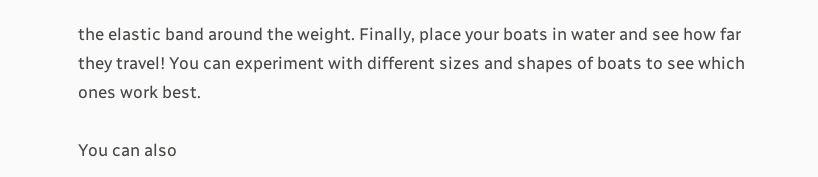the elastic band around the weight. Finally, place your boats in water and see how far they travel! You can experiment with different sizes and shapes of boats to see which ones work best.

You can also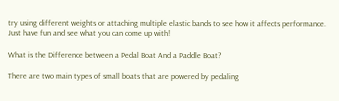try using different weights or attaching multiple elastic bands to see how it affects performance. Just have fun and see what you can come up with!

What is the Difference between a Pedal Boat And a Paddle Boat?

There are two main types of small boats that are powered by pedaling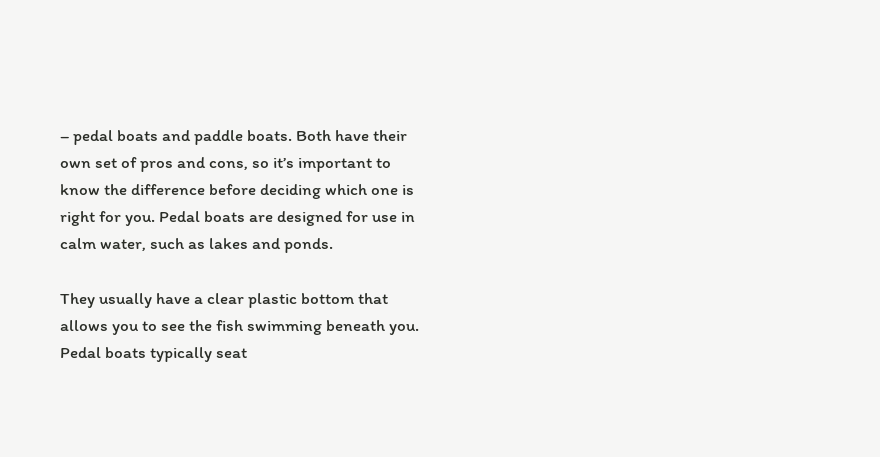– pedal boats and paddle boats. Both have their own set of pros and cons, so it’s important to know the difference before deciding which one is right for you. Pedal boats are designed for use in calm water, such as lakes and ponds.

They usually have a clear plastic bottom that allows you to see the fish swimming beneath you. Pedal boats typically seat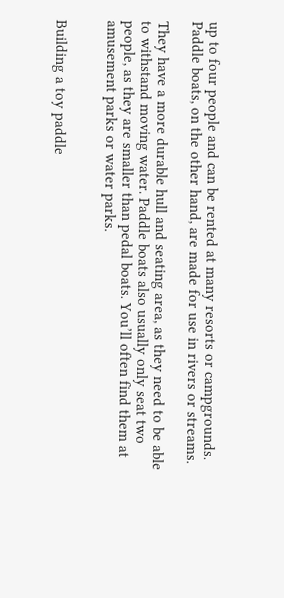up to four people and can be rented at many resorts or campgrounds. Paddle boats, on the other hand, are made for use in rivers or streams.

They have a more durable hull and seating area, as they need to be able to withstand moving water. Paddle boats also usually only seat two people, as they are smaller than pedal boats. You’ll often find them at amusement parks or water parks.


Building a toy paddle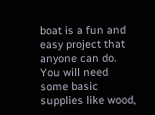boat is a fun and easy project that anyone can do. You will need some basic supplies like wood,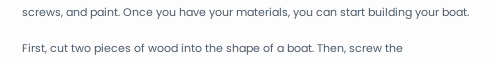screws, and paint. Once you have your materials, you can start building your boat.

First, cut two pieces of wood into the shape of a boat. Then, screw the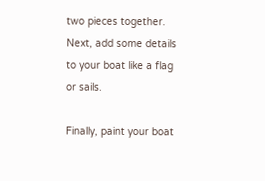two pieces together. Next, add some details to your boat like a flag or sails.

Finally, paint your boat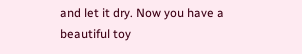and let it dry. Now you have a beautiful toy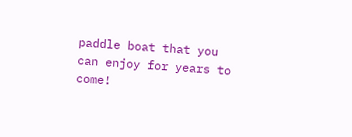paddle boat that you can enjoy for years to come!